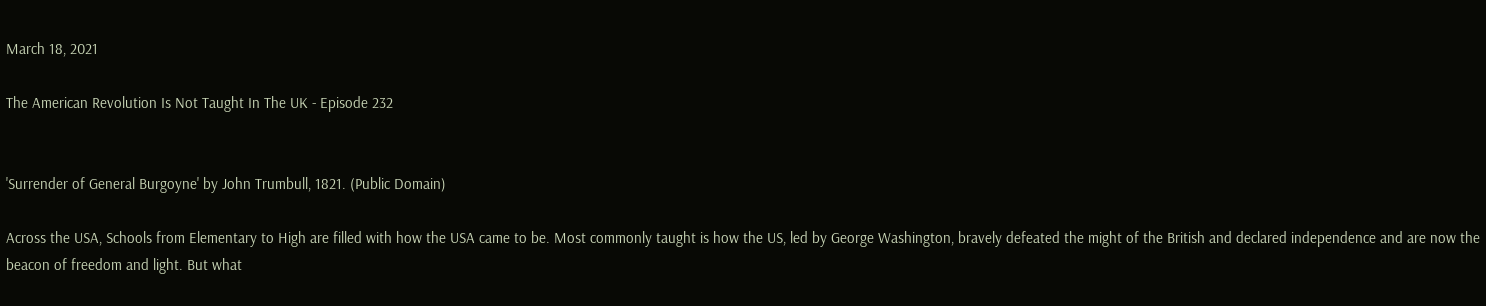March 18, 2021

The American Revolution Is Not Taught In The UK - Episode 232


'Surrender of General Burgoyne' by John Trumbull, 1821. (Public Domain)

Across the USA, Schools from Elementary to High are filled with how the USA came to be. Most commonly taught is how the US, led by George Washington, bravely defeated the might of the British and declared independence and are now the beacon of freedom and light. But what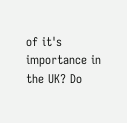of it's importance in the UK? Do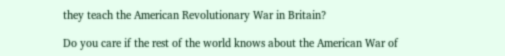they teach the American Revolutionary War in Britain?

Do you care if the rest of the world knows about the American War of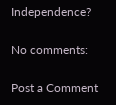Independence?

No comments:

Post a Comment